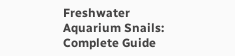Freshwater Aquarium Snails: Complete Guide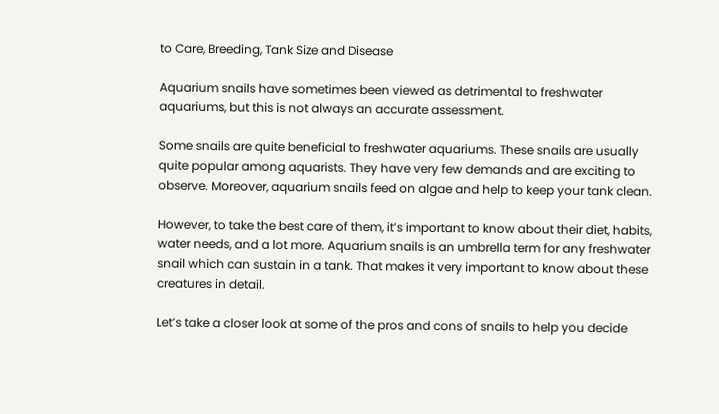to Care, Breeding, Tank Size and Disease

Aquarium snails have sometimes been viewed as detrimental to freshwater aquariums, but this is not always an accurate assessment.

Some snails are quite beneficial to freshwater aquariums. These snails are usually quite popular among aquarists. They have very few demands and are exciting to observe. Moreover, aquarium snails feed on algae and help to keep your tank clean.

However, to take the best care of them, it’s important to know about their diet, habits, water needs, and a lot more. Aquarium snails is an umbrella term for any freshwater snail which can sustain in a tank. That makes it very important to know about these creatures in detail.

Let’s take a closer look at some of the pros and cons of snails to help you decide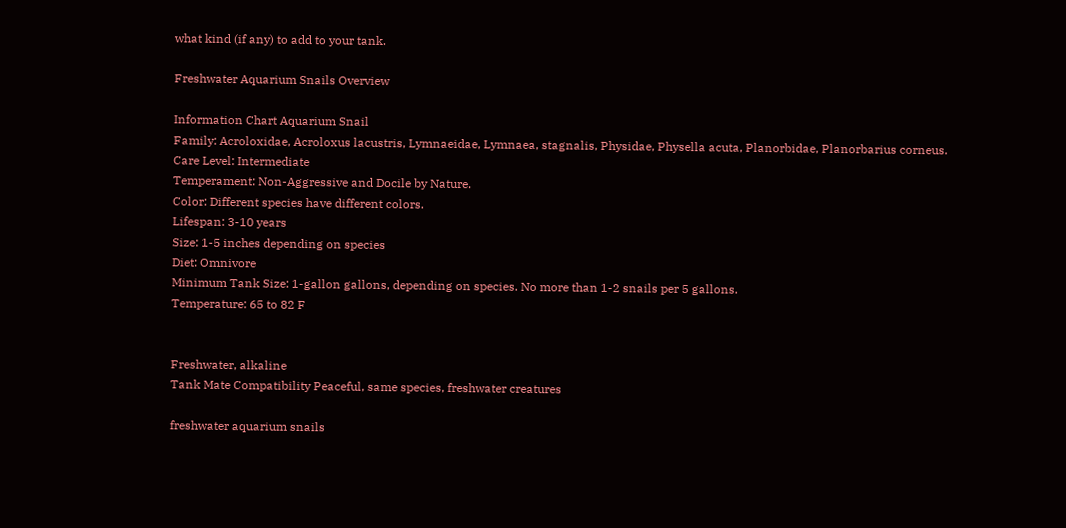what kind (if any) to add to your tank.

Freshwater Aquarium Snails Overview

Information Chart Aquarium Snail
Family: Acroloxidae, Acroloxus lacustris, Lymnaeidae, Lymnaea, stagnalis, Physidae, Physella acuta, Planorbidae, Planorbarius corneus.
Care Level: Intermediate
Temperament: Non-Aggressive and Docile by Nature.
Color: Different species have different colors.
Lifespan: 3-10 years
Size: 1-5 inches depending on species
Diet: Omnivore
Minimum Tank Size: 1-gallon gallons, depending on species. No more than 1-2 snails per 5 gallons.
Temperature: 65 to 82 F


Freshwater, alkaline
Tank Mate Compatibility Peaceful, same species, freshwater creatures

freshwater aquarium snails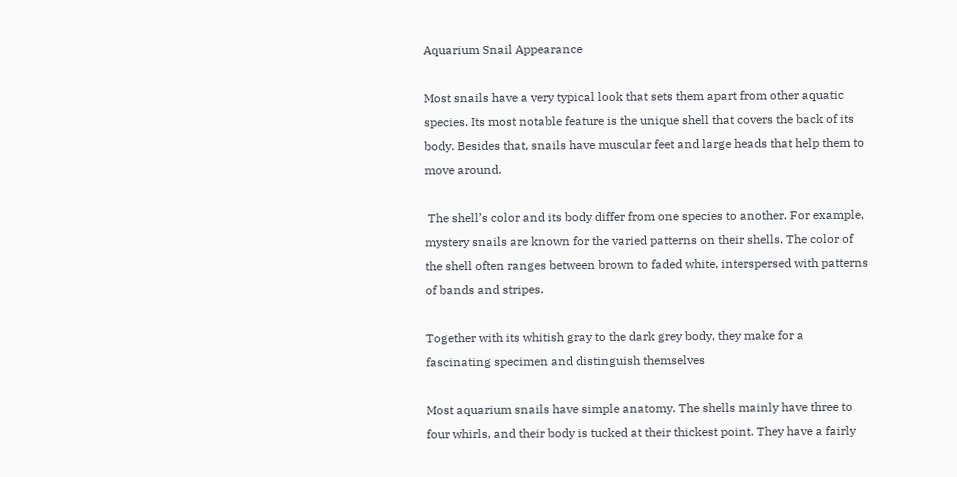Aquarium Snail Appearance

Most snails have a very typical look that sets them apart from other aquatic species. Its most notable feature is the unique shell that covers the back of its body. Besides that, snails have muscular feet and large heads that help them to move around.

 The shell’s color and its body differ from one species to another. For example, mystery snails are known for the varied patterns on their shells. The color of the shell often ranges between brown to faded white, interspersed with patterns of bands and stripes.

Together with its whitish gray to the dark grey body, they make for a fascinating specimen and distinguish themselves

Most aquarium snails have simple anatomy. The shells mainly have three to four whirls, and their body is tucked at their thickest point. They have a fairly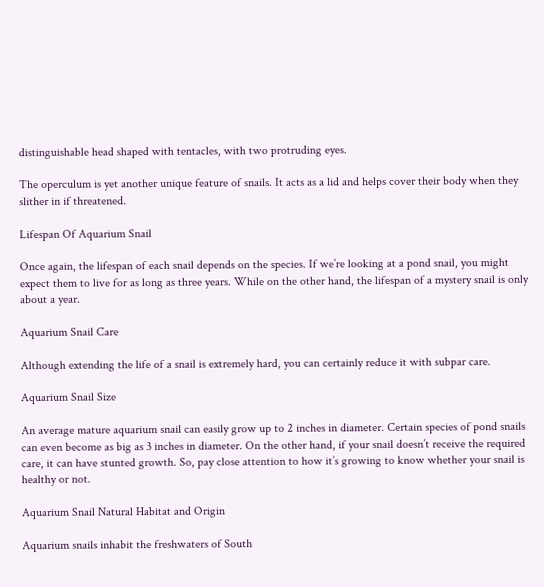distinguishable head shaped with tentacles, with two protruding eyes.

The operculum is yet another unique feature of snails. It acts as a lid and helps cover their body when they slither in if threatened.

Lifespan Of Aquarium Snail

Once again, the lifespan of each snail depends on the species. If we’re looking at a pond snail, you might expect them to live for as long as three years. While on the other hand, the lifespan of a mystery snail is only about a year.

Aquarium Snail Care

Although extending the life of a snail is extremely hard, you can certainly reduce it with subpar care.

Aquarium Snail Size

An average mature aquarium snail can easily grow up to 2 inches in diameter. Certain species of pond snails can even become as big as 3 inches in diameter. On the other hand, if your snail doesn’t receive the required care, it can have stunted growth. So, pay close attention to how it’s growing to know whether your snail is healthy or not.

Aquarium Snail Natural Habitat and Origin

Aquarium snails inhabit the freshwaters of South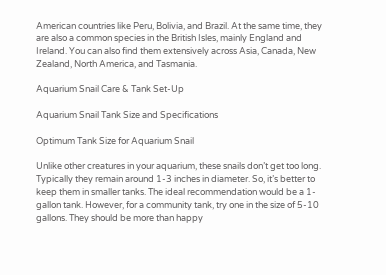American countries like Peru, Bolivia, and Brazil. At the same time, they are also a common species in the British Isles, mainly England and Ireland. You can also find them extensively across Asia, Canada, New Zealand, North America, and Tasmania.

Aquarium Snail Care & Tank Set-Up

Aquarium Snail Tank Size and Specifications

Optimum Tank Size for Aquarium Snail

Unlike other creatures in your aquarium, these snails don’t get too long. Typically they remain around 1-3 inches in diameter. So, it’s better to keep them in smaller tanks. The ideal recommendation would be a 1-gallon tank. However, for a community tank, try one in the size of 5-10 gallons. They should be more than happy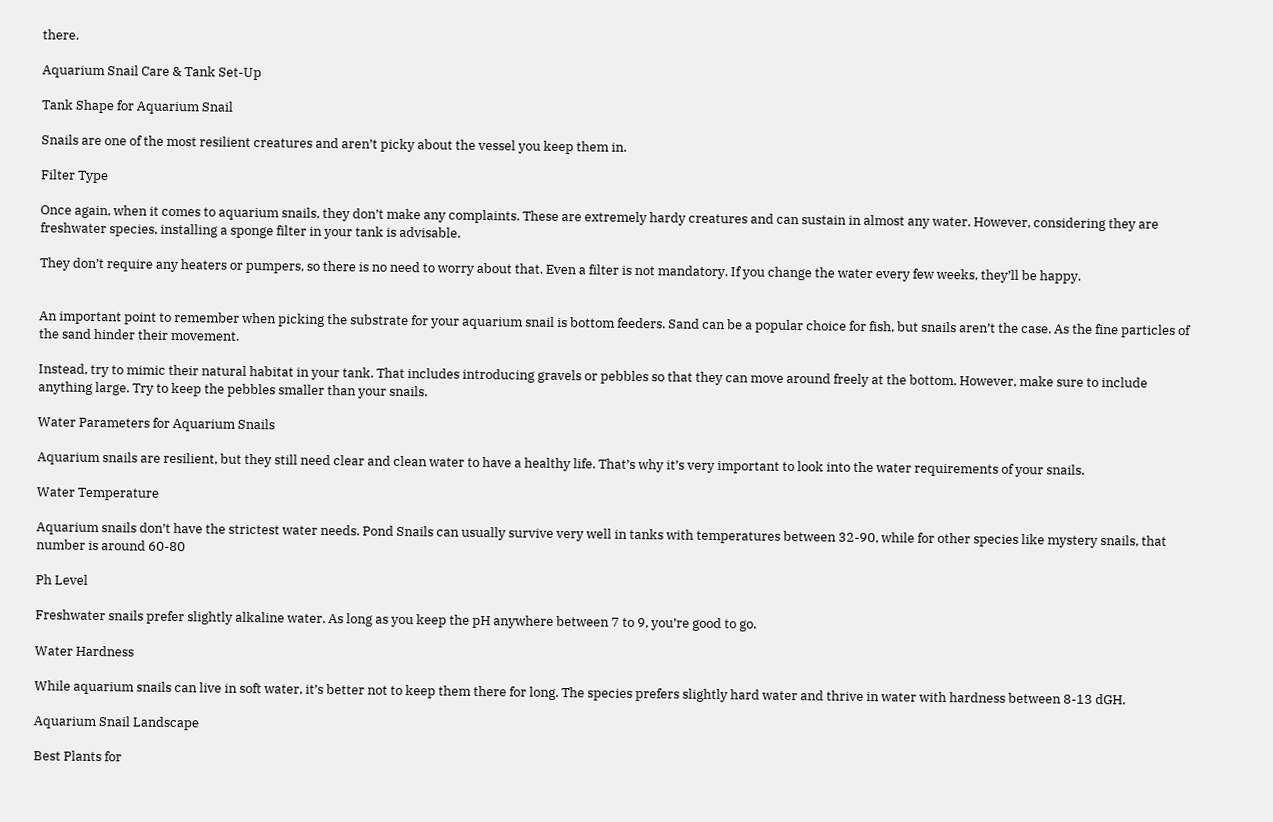there.

Aquarium Snail Care & Tank Set-Up

Tank Shape for Aquarium Snail

Snails are one of the most resilient creatures and aren’t picky about the vessel you keep them in.

Filter Type

Once again, when it comes to aquarium snails, they don’t make any complaints. These are extremely hardy creatures and can sustain in almost any water. However, considering they are freshwater species, installing a sponge filter in your tank is advisable.

They don’t require any heaters or pumpers, so there is no need to worry about that. Even a filter is not mandatory. If you change the water every few weeks, they’ll be happy.


An important point to remember when picking the substrate for your aquarium snail is bottom feeders. Sand can be a popular choice for fish, but snails aren’t the case. As the fine particles of the sand hinder their movement.

Instead, try to mimic their natural habitat in your tank. That includes introducing gravels or pebbles so that they can move around freely at the bottom. However, make sure to include anything large. Try to keep the pebbles smaller than your snails.

Water Parameters for Aquarium Snails

Aquarium snails are resilient, but they still need clear and clean water to have a healthy life. That’s why it’s very important to look into the water requirements of your snails.

Water Temperature

Aquarium snails don’t have the strictest water needs. Pond Snails can usually survive very well in tanks with temperatures between 32-90, while for other species like mystery snails, that number is around 60-80

Ph Level

Freshwater snails prefer slightly alkaline water. As long as you keep the pH anywhere between 7 to 9, you’re good to go.

Water Hardness

While aquarium snails can live in soft water, it’s better not to keep them there for long. The species prefers slightly hard water and thrive in water with hardness between 8-13 dGH.

Aquarium Snail Landscape

Best Plants for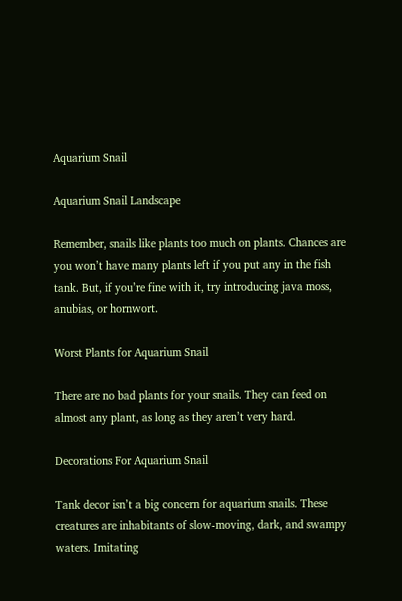Aquarium Snail

Aquarium Snail Landscape

Remember, snails like plants too much on plants. Chances are you won’t have many plants left if you put any in the fish tank. But, if you’re fine with it, try introducing java moss, anubias, or hornwort.

Worst Plants for Aquarium Snail

There are no bad plants for your snails. They can feed on almost any plant, as long as they aren’t very hard.

Decorations For Aquarium Snail

Tank decor isn’t a big concern for aquarium snails. These creatures are inhabitants of slow-moving, dark, and swampy waters. Imitating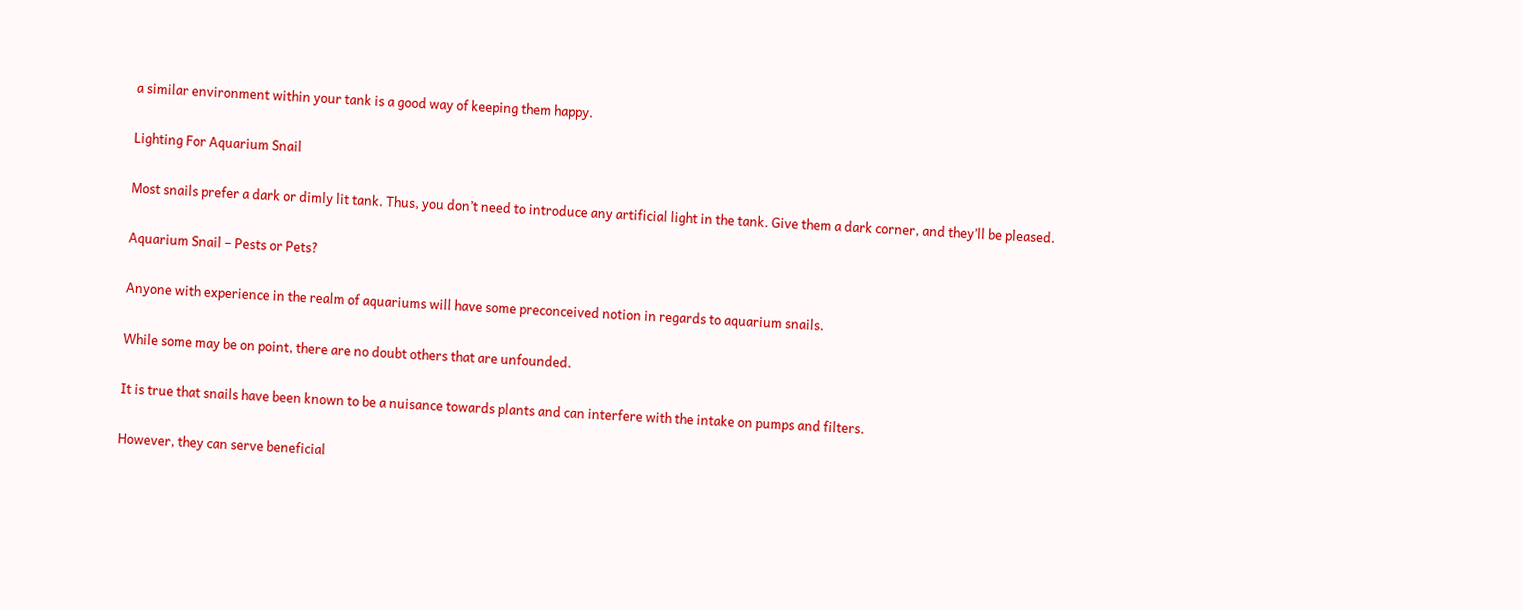a similar environment within your tank is a good way of keeping them happy.

Lighting For Aquarium Snail

Most snails prefer a dark or dimly lit tank. Thus, you don’t need to introduce any artificial light in the tank. Give them a dark corner, and they’ll be pleased.

Aquarium Snail – Pests or Pets?

Anyone with experience in the realm of aquariums will have some preconceived notion in regards to aquarium snails.

While some may be on point, there are no doubt others that are unfounded.

It is true that snails have been known to be a nuisance towards plants and can interfere with the intake on pumps and filters.

However, they can serve beneficial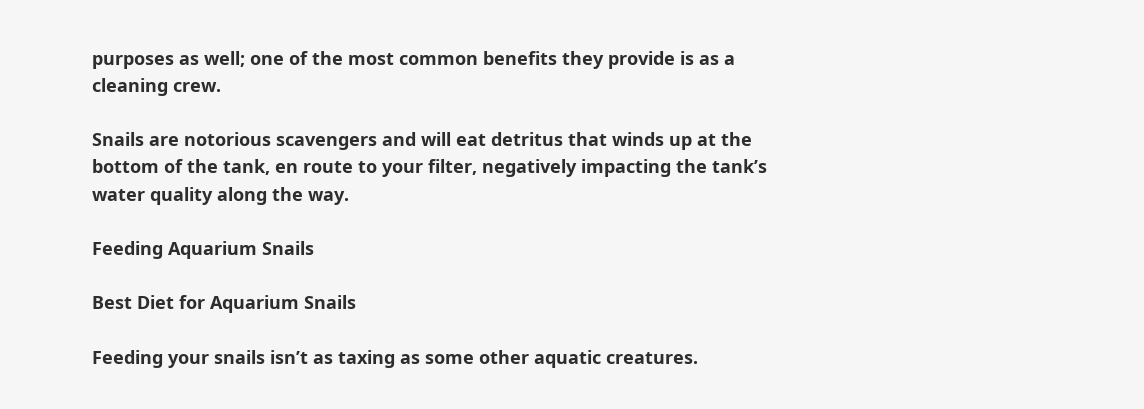purposes as well; one of the most common benefits they provide is as a cleaning crew.

Snails are notorious scavengers and will eat detritus that winds up at the bottom of the tank, en route to your filter, negatively impacting the tank’s water quality along the way.

Feeding Aquarium Snails

Best Diet for Aquarium Snails

Feeding your snails isn’t as taxing as some other aquatic creatures.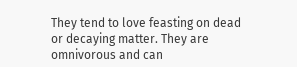They tend to love feasting on dead or decaying matter. They are omnivorous and can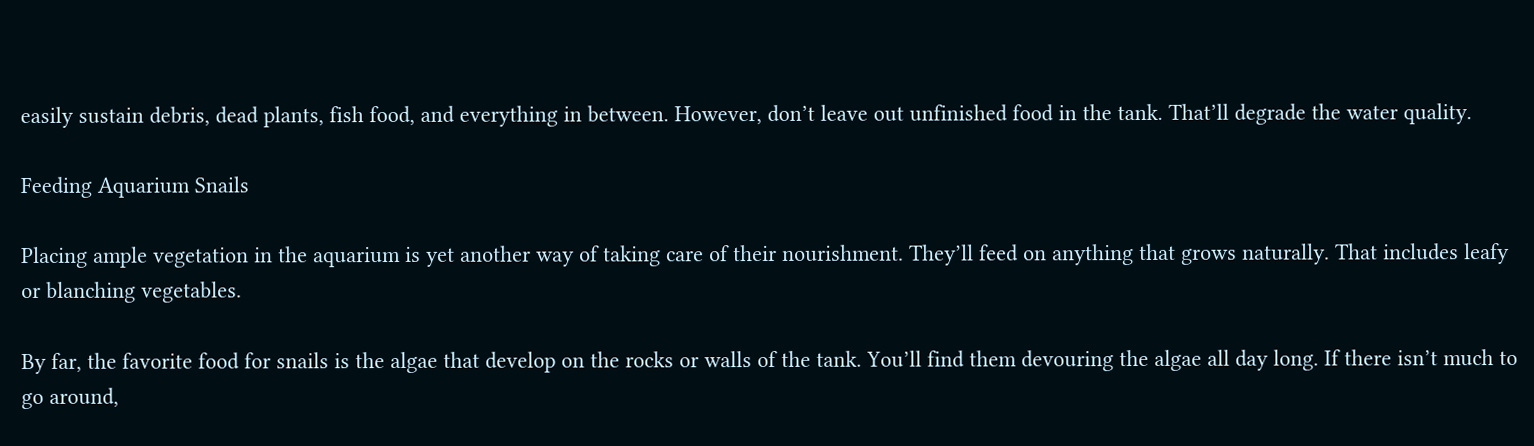easily sustain debris, dead plants, fish food, and everything in between. However, don’t leave out unfinished food in the tank. That’ll degrade the water quality.

Feeding Aquarium Snails

Placing ample vegetation in the aquarium is yet another way of taking care of their nourishment. They’ll feed on anything that grows naturally. That includes leafy or blanching vegetables.

By far, the favorite food for snails is the algae that develop on the rocks or walls of the tank. You’ll find them devouring the algae all day long. If there isn’t much to go around,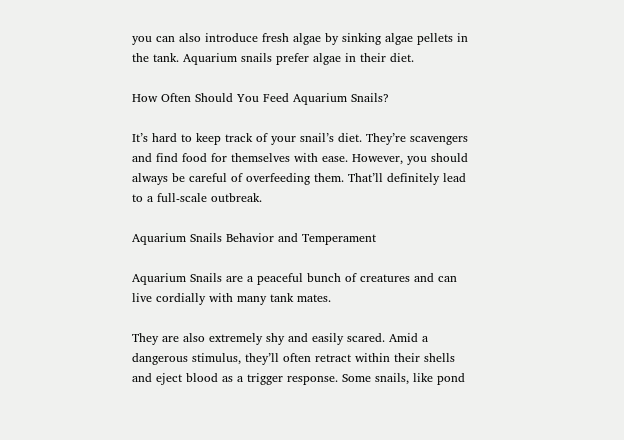you can also introduce fresh algae by sinking algae pellets in the tank. Aquarium snails prefer algae in their diet.

How Often Should You Feed Aquarium Snails?

It’s hard to keep track of your snail’s diet. They’re scavengers and find food for themselves with ease. However, you should always be careful of overfeeding them. That’ll definitely lead to a full-scale outbreak.

Aquarium Snails Behavior and Temperament

Aquarium Snails are a peaceful bunch of creatures and can live cordially with many tank mates.

They are also extremely shy and easily scared. Amid a dangerous stimulus, they’ll often retract within their shells and eject blood as a trigger response. Some snails, like pond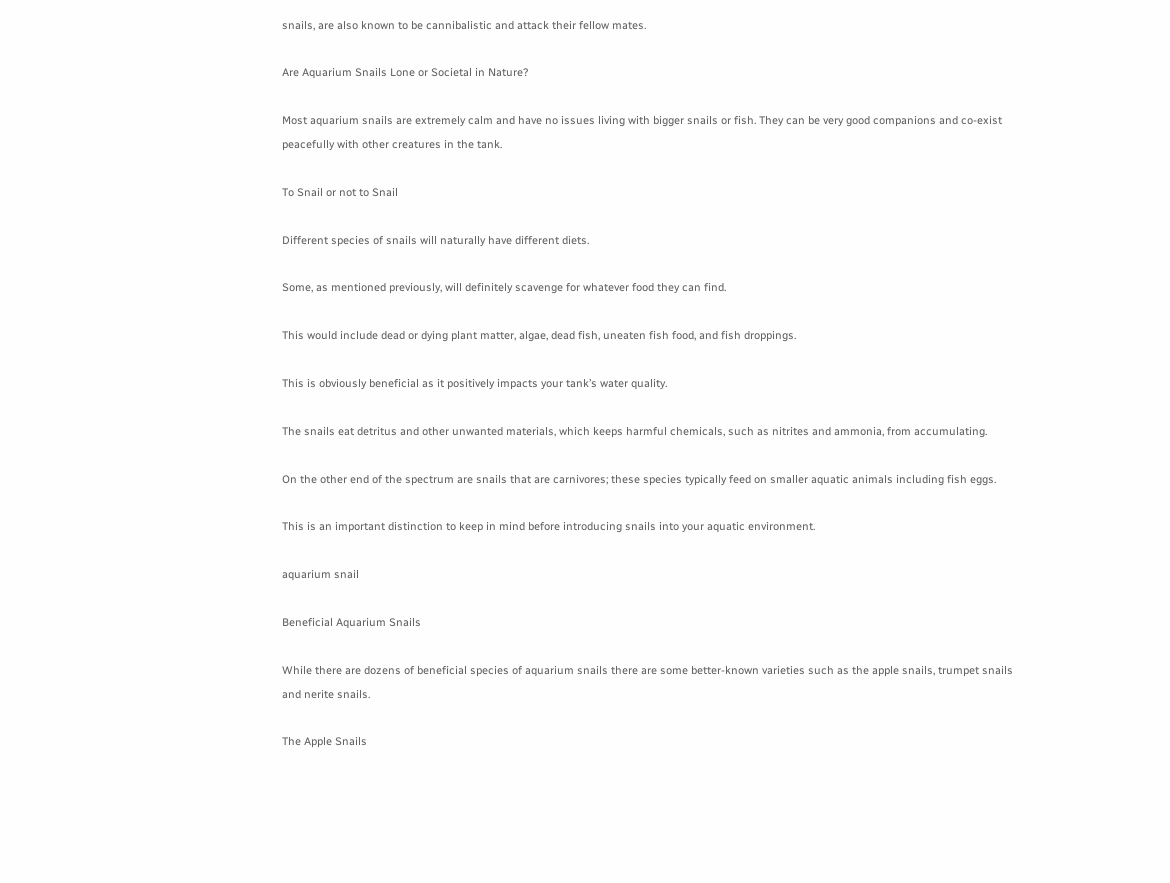snails, are also known to be cannibalistic and attack their fellow mates.

Are Aquarium Snails Lone or Societal in Nature?

Most aquarium snails are extremely calm and have no issues living with bigger snails or fish. They can be very good companions and co-exist peacefully with other creatures in the tank.

To Snail or not to Snail

Different species of snails will naturally have different diets.

Some, as mentioned previously, will definitely scavenge for whatever food they can find.

This would include dead or dying plant matter, algae, dead fish, uneaten fish food, and fish droppings.

This is obviously beneficial as it positively impacts your tank’s water quality.

The snails eat detritus and other unwanted materials, which keeps harmful chemicals, such as nitrites and ammonia, from accumulating.

On the other end of the spectrum are snails that are carnivores; these species typically feed on smaller aquatic animals including fish eggs.

This is an important distinction to keep in mind before introducing snails into your aquatic environment.

aquarium snail

Beneficial Aquarium Snails

While there are dozens of beneficial species of aquarium snails there are some better-known varieties such as the apple snails, trumpet snails and nerite snails.

The Apple Snails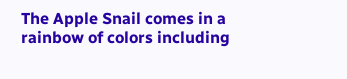The Apple Snail comes in a rainbow of colors including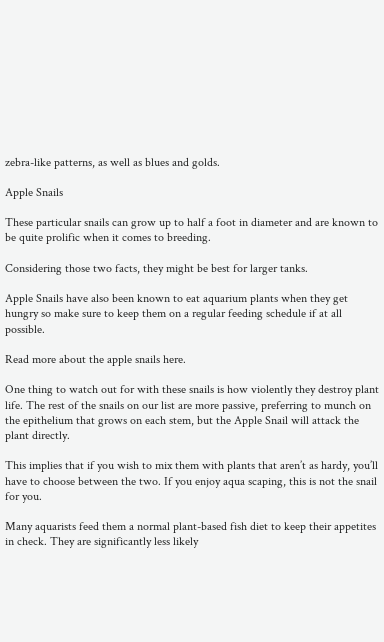zebra-like patterns, as well as blues and golds.

Apple Snails

These particular snails can grow up to half a foot in diameter and are known to be quite prolific when it comes to breeding.

Considering those two facts, they might be best for larger tanks.

Apple Snails have also been known to eat aquarium plants when they get hungry so make sure to keep them on a regular feeding schedule if at all possible.

Read more about the apple snails here.

One thing to watch out for with these snails is how violently they destroy plant life. The rest of the snails on our list are more passive, preferring to munch on the epithelium that grows on each stem, but the Apple Snail will attack the plant directly.

This implies that if you wish to mix them with plants that aren’t as hardy, you’ll have to choose between the two. If you enjoy aqua scaping, this is not the snail for you.

Many aquarists feed them a normal plant-based fish diet to keep their appetites in check. They are significantly less likely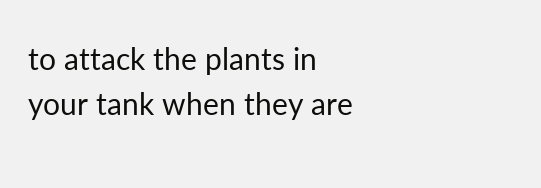to attack the plants in your tank when they are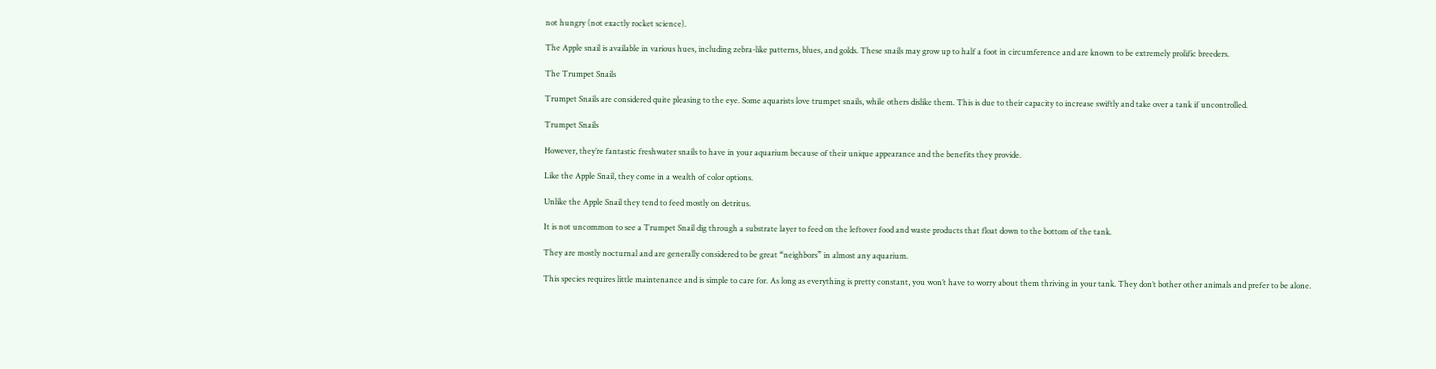not hungry (not exactly rocket science).

The Apple snail is available in various hues, including zebra-like patterns, blues, and golds. These snails may grow up to half a foot in circumference and are known to be extremely prolific breeders.

The Trumpet Snails

Trumpet Snails are considered quite pleasing to the eye. Some aquarists love trumpet snails, while others dislike them. This is due to their capacity to increase swiftly and take over a tank if uncontrolled.

Trumpet Snails

However, they’re fantastic freshwater snails to have in your aquarium because of their unique appearance and the benefits they provide.

Like the Apple Snail, they come in a wealth of color options.

Unlike the Apple Snail they tend to feed mostly on detritus.

It is not uncommon to see a Trumpet Snail dig through a substrate layer to feed on the leftover food and waste products that float down to the bottom of the tank.

They are mostly nocturnal and are generally considered to be great “neighbors” in almost any aquarium.

This species requires little maintenance and is simple to care for. As long as everything is pretty constant, you won’t have to worry about them thriving in your tank. They don’t bother other animals and prefer to be alone.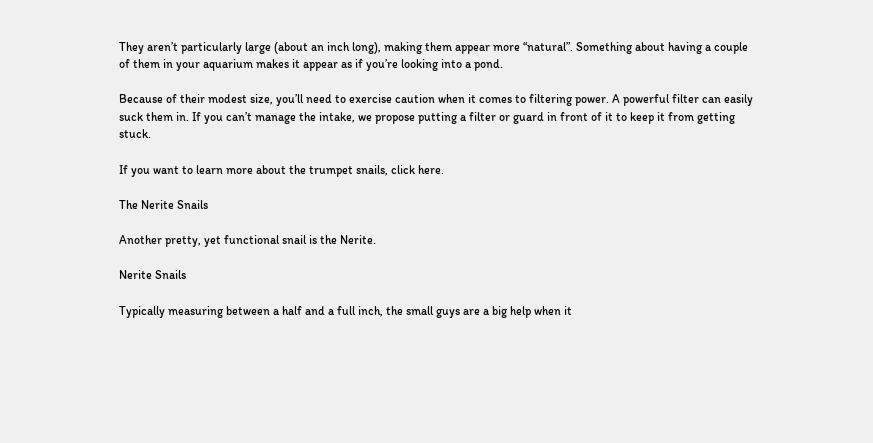They aren’t particularly large (about an inch long), making them appear more “natural”. Something about having a couple of them in your aquarium makes it appear as if you’re looking into a pond.

Because of their modest size, you’ll need to exercise caution when it comes to filtering power. A powerful filter can easily suck them in. If you can’t manage the intake, we propose putting a filter or guard in front of it to keep it from getting stuck.

If you want to learn more about the trumpet snails, click here.

The Nerite Snails

Another pretty, yet functional snail is the Nerite.

Nerite Snails

Typically measuring between a half and a full inch, the small guys are a big help when it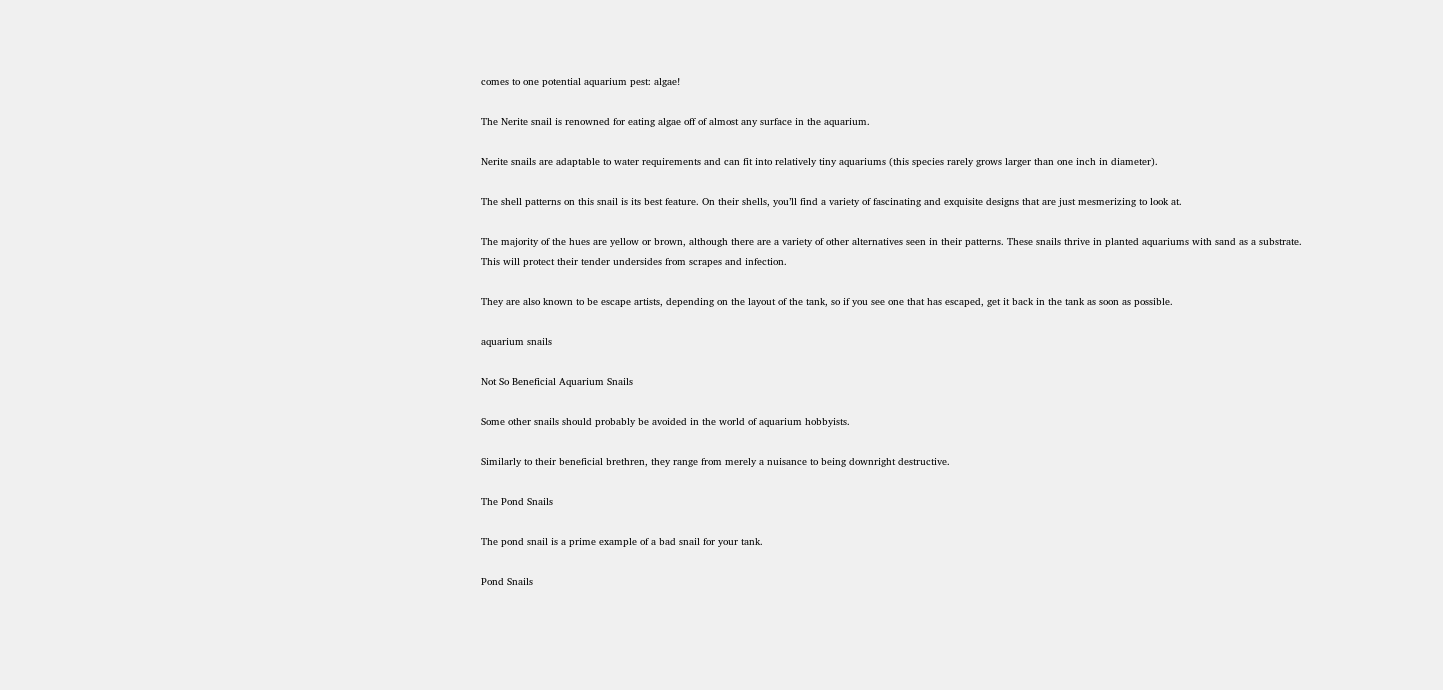comes to one potential aquarium pest: algae!

The Nerite snail is renowned for eating algae off of almost any surface in the aquarium.

Nerite snails are adaptable to water requirements and can fit into relatively tiny aquariums (this species rarely grows larger than one inch in diameter).

The shell patterns on this snail is its best feature. On their shells, you’ll find a variety of fascinating and exquisite designs that are just mesmerizing to look at.

The majority of the hues are yellow or brown, although there are a variety of other alternatives seen in their patterns. These snails thrive in planted aquariums with sand as a substrate. This will protect their tender undersides from scrapes and infection.

They are also known to be escape artists, depending on the layout of the tank, so if you see one that has escaped, get it back in the tank as soon as possible.

aquarium snails

Not So Beneficial Aquarium Snails

Some other snails should probably be avoided in the world of aquarium hobbyists.

Similarly to their beneficial brethren, they range from merely a nuisance to being downright destructive.

The Pond Snails

The pond snail is a prime example of a bad snail for your tank.

Pond Snails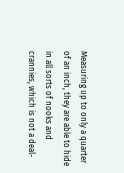Measuring up to only a quarter of an inch, they are able to hide in all sorts of nooks and crannies, which is not a deal-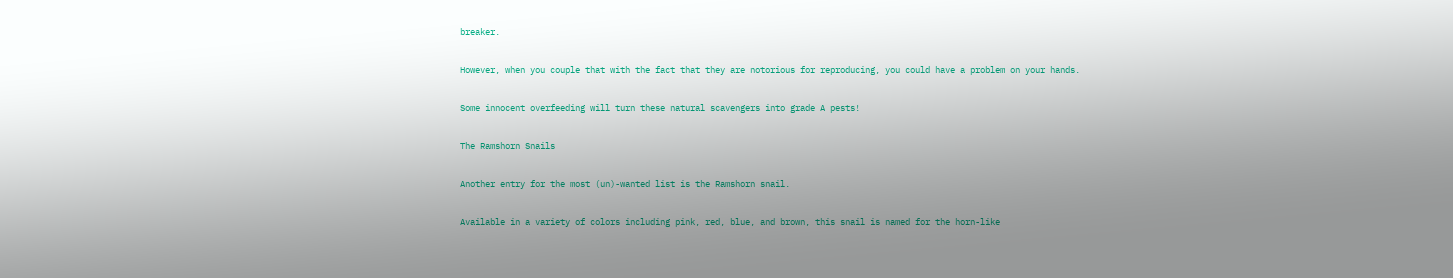breaker.

However, when you couple that with the fact that they are notorious for reproducing, you could have a problem on your hands.

Some innocent overfeeding will turn these natural scavengers into grade A pests!

The Ramshorn Snails

Another entry for the most (un)-wanted list is the Ramshorn snail.

Available in a variety of colors including pink, red, blue, and brown, this snail is named for the horn-like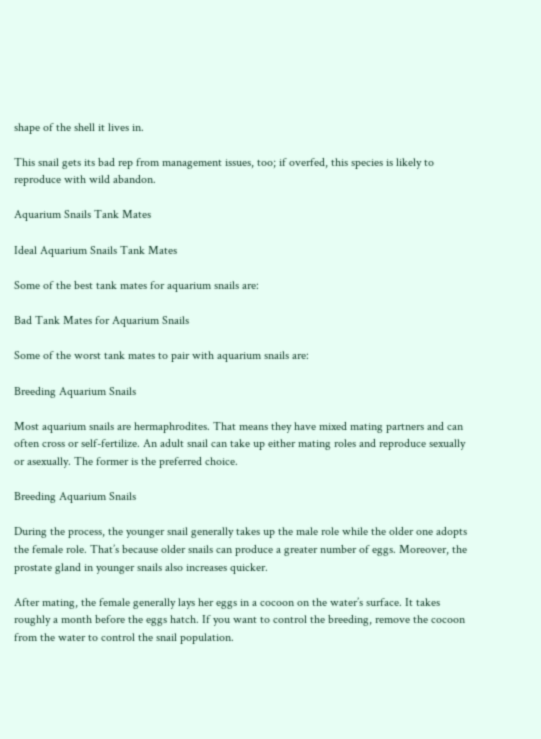shape of the shell it lives in.

This snail gets its bad rep from management issues, too; if overfed, this species is likely to reproduce with wild abandon.

Aquarium Snails Tank Mates

Ideal Aquarium Snails Tank Mates

Some of the best tank mates for aquarium snails are:

Bad Tank Mates for Aquarium Snails

Some of the worst tank mates to pair with aquarium snails are:

Breeding Aquarium Snails

Most aquarium snails are hermaphrodites. That means they have mixed mating partners and can often cross or self-fertilize. An adult snail can take up either mating roles and reproduce sexually or asexually. The former is the preferred choice.

Breeding Aquarium Snails

During the process, the younger snail generally takes up the male role while the older one adopts the female role. That’s because older snails can produce a greater number of eggs. Moreover, the prostate gland in younger snails also increases quicker.

After mating, the female generally lays her eggs in a cocoon on the water’s surface. It takes roughly a month before the eggs hatch. If you want to control the breeding, remove the cocoon from the water to control the snail population.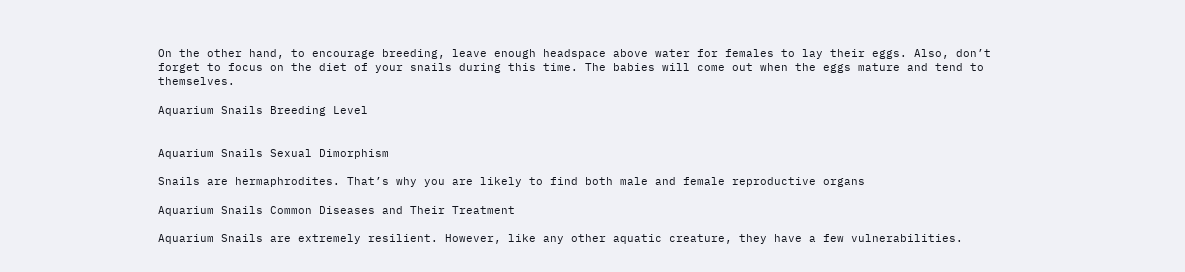On the other hand, to encourage breeding, leave enough headspace above water for females to lay their eggs. Also, don’t forget to focus on the diet of your snails during this time. The babies will come out when the eggs mature and tend to themselves.

Aquarium Snails Breeding Level


Aquarium Snails Sexual Dimorphism

Snails are hermaphrodites. That’s why you are likely to find both male and female reproductive organs

Aquarium Snails Common Diseases and Their Treatment

Aquarium Snails are extremely resilient. However, like any other aquatic creature, they have a few vulnerabilities.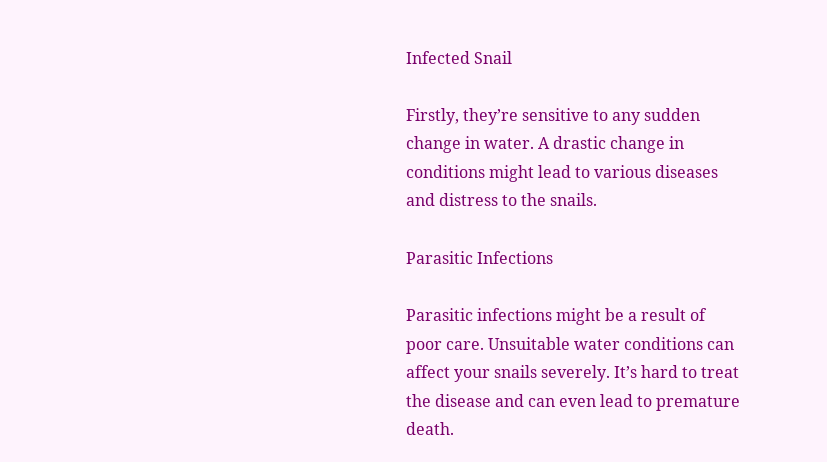Infected Snail

Firstly, they’re sensitive to any sudden change in water. A drastic change in conditions might lead to various diseases and distress to the snails.

Parasitic Infections

Parasitic infections might be a result of poor care. Unsuitable water conditions can affect your snails severely. It’s hard to treat the disease and can even lead to premature death.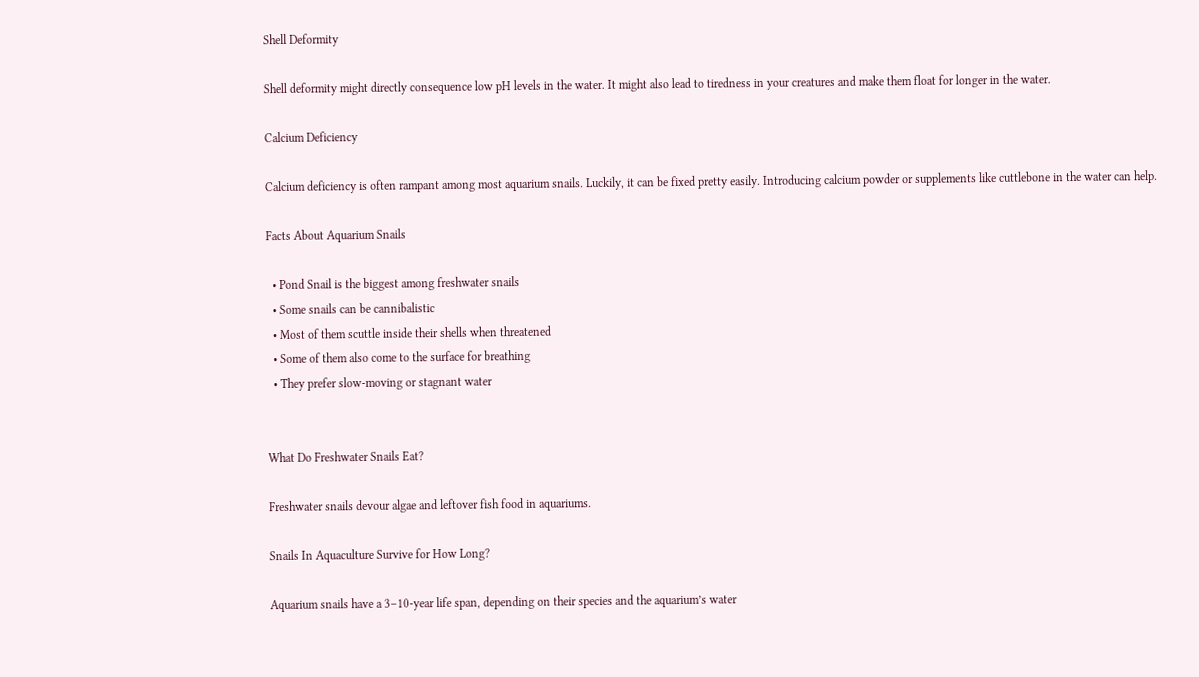Shell Deformity

Shell deformity might directly consequence low pH levels in the water. It might also lead to tiredness in your creatures and make them float for longer in the water.

Calcium Deficiency

Calcium deficiency is often rampant among most aquarium snails. Luckily, it can be fixed pretty easily. Introducing calcium powder or supplements like cuttlebone in the water can help.

Facts About Aquarium Snails

  • Pond Snail is the biggest among freshwater snails
  • Some snails can be cannibalistic
  • Most of them scuttle inside their shells when threatened
  • Some of them also come to the surface for breathing
  • They prefer slow-moving or stagnant water


What Do Freshwater Snails Eat?

Freshwater snails devour algae and leftover fish food in aquariums.

Snails In Aquaculture Survive for How Long?

Aquarium snails have a 3–10-year life span, depending on their species and the aquarium’s water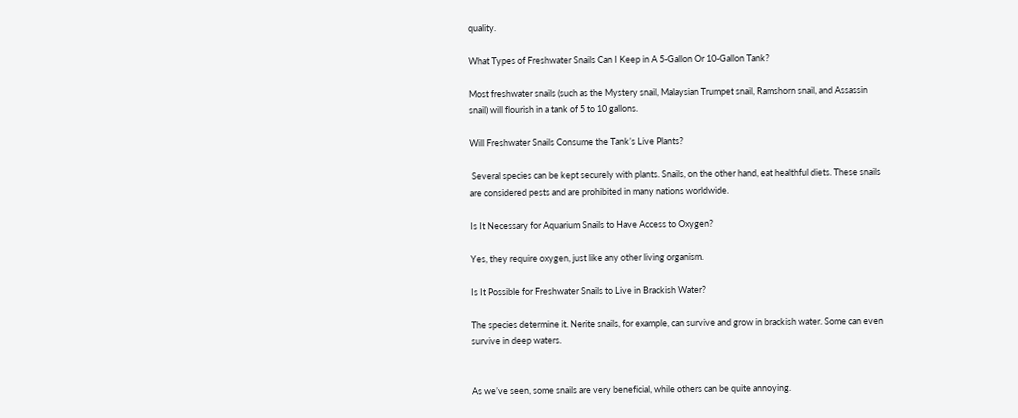quality.

What Types of Freshwater Snails Can I Keep in A 5-Gallon Or 10-Gallon Tank?

Most freshwater snails (such as the Mystery snail, Malaysian Trumpet snail, Ramshorn snail, and Assassin snail) will flourish in a tank of 5 to 10 gallons.

Will Freshwater Snails Consume the Tank’s Live Plants?

 Several species can be kept securely with plants. Snails, on the other hand, eat healthful diets. These snails are considered pests and are prohibited in many nations worldwide.

Is It Necessary for Aquarium Snails to Have Access to Oxygen?

Yes, they require oxygen, just like any other living organism.

Is It Possible for Freshwater Snails to Live in Brackish Water?

The species determine it. Nerite snails, for example, can survive and grow in brackish water. Some can even survive in deep waters.


As we’ve seen, some snails are very beneficial, while others can be quite annoying.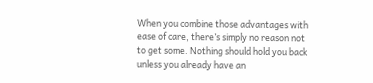When you combine those advantages with ease of care, there’s simply no reason not to get some. Nothing should hold you back unless you already have an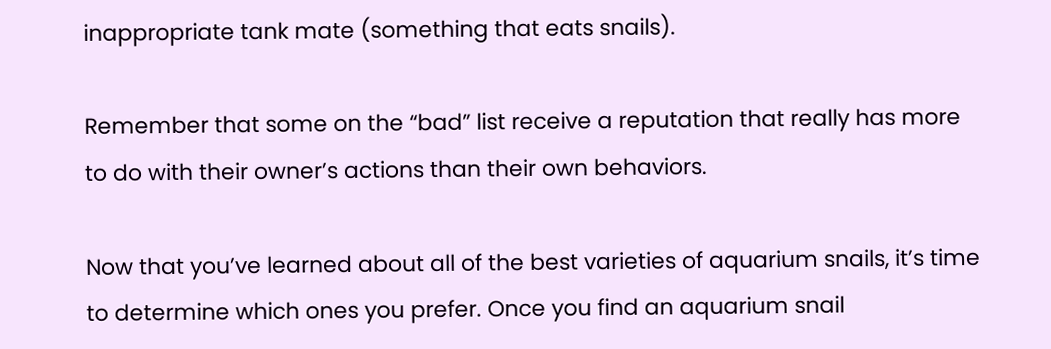inappropriate tank mate (something that eats snails).

Remember that some on the “bad” list receive a reputation that really has more to do with their owner’s actions than their own behaviors.

Now that you’ve learned about all of the best varieties of aquarium snails, it’s time to determine which ones you prefer. Once you find an aquarium snail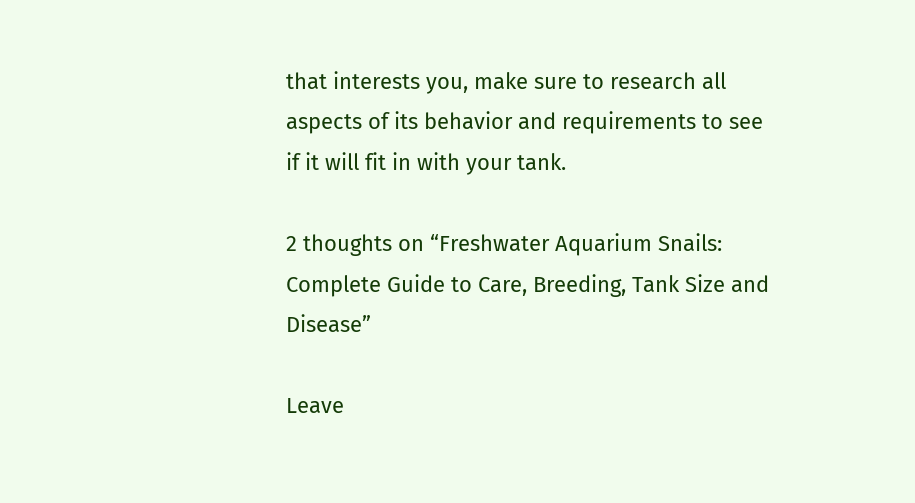that interests you, make sure to research all aspects of its behavior and requirements to see if it will fit in with your tank.

2 thoughts on “Freshwater Aquarium Snails: Complete Guide to Care, Breeding, Tank Size and Disease”

Leave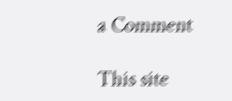a Comment

This site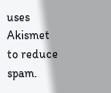uses Akismet to reduce spam.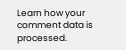Learn how your comment data is processed.